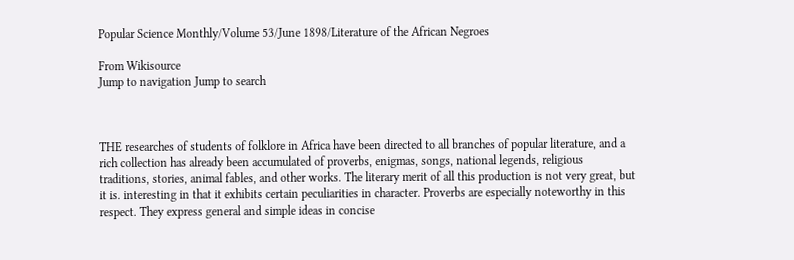Popular Science Monthly/Volume 53/June 1898/Literature of the African Negroes

From Wikisource
Jump to navigation Jump to search



THE researches of students of folklore in Africa have been directed to all branches of popular literature, and a rich collection has already been accumulated of proverbs, enigmas, songs, national legends, religious traditions, stories, animal fables, and other works. The literary merit of all this production is not very great, but it is. interesting in that it exhibits certain peculiarities in character. Proverbs are especially noteworthy in this respect. They express general and simple ideas in concise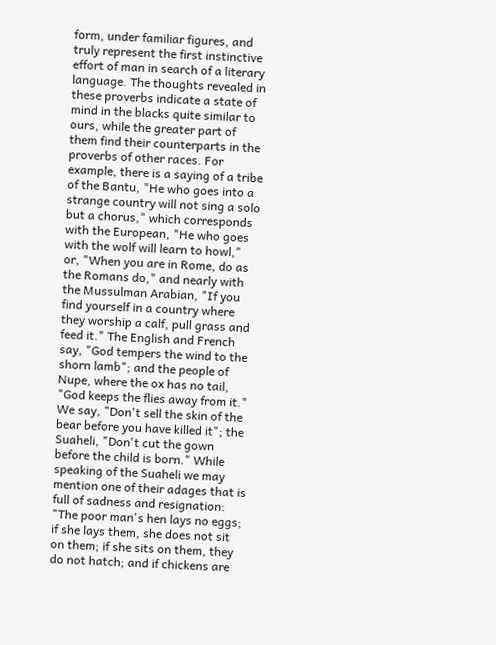form, under familiar figures, and truly represent the first instinctive effort of man in search of a literary language. The thoughts revealed in these proverbs indicate a state of mind in the blacks quite similar to ours, while the greater part of them find their counterparts in the proverbs of other races. For example, there is a saying of a tribe of the Bantu, "He who goes into a strange country will not sing a solo but a chorus," which corresponds with the European, "He who goes with the wolf will learn to howl," or, "When you are in Rome, do as the Romans do," and nearly with the Mussulman Arabian, "If you find yourself in a country where they worship a calf, pull grass and feed it." The English and French say, "God tempers the wind to the shorn lamb"; and the people of Nupe, where the ox has no tail, "God keeps the flies away from it." We say, "Don't sell the skin of the bear before you have killed it"; the Suaheli, "Don't cut the gown before the child is born." While speaking of the Suaheli we may mention one of their adages that is full of sadness and resignation: "The poor man's hen lays no eggs; if she lays them, she does not sit on them; if she sits on them, they do not hatch; and if chickens are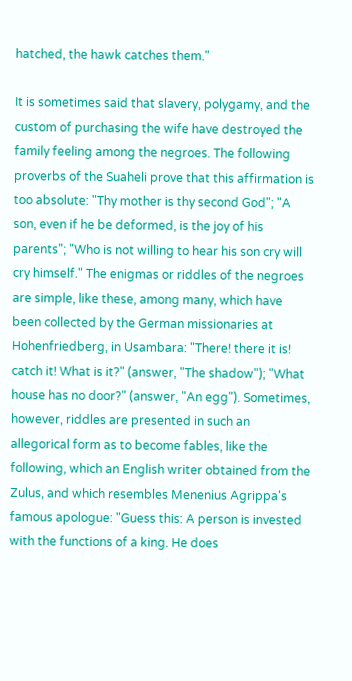hatched, the hawk catches them."

It is sometimes said that slavery, polygamy, and the custom of purchasing the wife have destroyed the family feeling among the negroes. The following proverbs of the Suaheli prove that this affirmation is too absolute: "Thy mother is thy second God"; "A son, even if he be deformed, is the joy of his parents"; "Who is not willing to hear his son cry will cry himself." The enigmas or riddles of the negroes are simple, like these, among many, which have been collected by the German missionaries at Hohenfriedberg, in Usambara: "There! there it is! catch it! What is it?" (answer, "The shadow"); "What house has no door?" (answer, "An egg"). Sometimes, however, riddles are presented in such an allegorical form as to become fables, like the following, which an English writer obtained from the Zulus, and which resembles Menenius Agrippa's famous apologue: "Guess this: A person is invested with the functions of a king. He does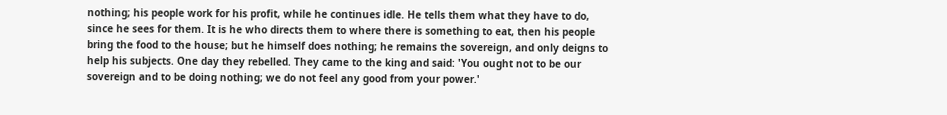nothing; his people work for his profit, while he continues idle. He tells them what they have to do, since he sees for them. It is he who directs them to where there is something to eat, then his people bring the food to the house; but he himself does nothing; he remains the sovereign, and only deigns to help his subjects. One day they rebelled. They came to the king and said: 'You ought not to be our sovereign and to be doing nothing; we do not feel any good from your power.'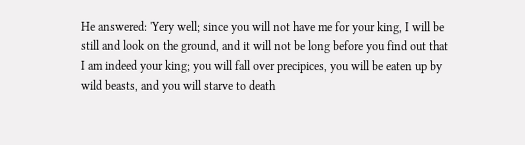He answered: 'Yery well; since you will not have me for your king, I will be still and look on the ground, and it will not be long before you find out that I am indeed your king; you will fall over precipices, you will be eaten up by wild beasts, and you will starve to death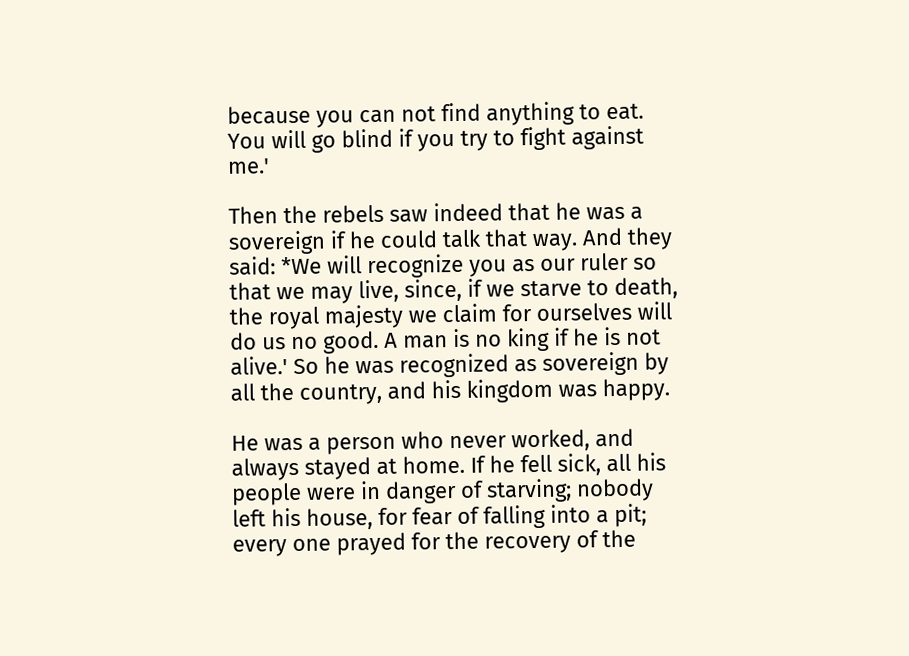because you can not find anything to eat. You will go blind if you try to fight against me.'

Then the rebels saw indeed that he was a sovereign if he could talk that way. And they said: *We will recognize you as our ruler so that we may live, since, if we starve to death, the royal majesty we claim for ourselves will do us no good. A man is no king if he is not alive.' So he was recognized as sovereign by all the country, and his kingdom was happy.

He was a person who never worked, and always stayed at home. If he fell sick, all his people were in danger of starving; nobody left his house, for fear of falling into a pit; every one prayed for the recovery of the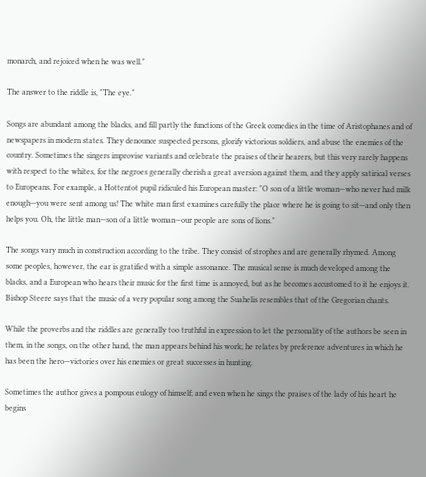monarch, and rejoiced when he was well."

The answer to the riddle is, "The eye."

Songs are abundant among the blacks, and fill partly the functions of the Greek comedies in the time of Aristophanes and of newspapers in modern states. They denounce suspected persons, glorify victorious soldiers, and abuse the enemies of the country. Sometimes the singers improvise variants and celebrate the praises of their hearers, but this very rarely happens with respect to the whites, for the negroes generally cherish a great aversion against them, and they apply satirical verses to Europeans. For example, a Hottentot pupil ridiculed his European master: "O son of a little woman—who never had milk enough—you were sent among us! The white man first examines carefully the place where he is going to sit—and only then helps you. Oh, the little man—son of a little woman—our people are sons of lions."

The songs vary much in construction according to the tribe. They consist of strophes and are generally rhymed. Among some peoples, however, the ear is gratified with a simple assonance. The musical sense is much developed among the blacks, and a European who hears their music for the first time is annoyed, but as he becomes accustomed to it he enjoys it. Bishop Steere says that the music of a very popular song among the Suahelis resembles that of the Gregorian chants.

While the proverbs and the riddles are generally too truthful in expression to let the personality of the authors be seen in them, in the songs, on the other hand, the man appears behind his work; he relates by preference adventures in which he has been the hero—victories over his enemies or great successes in hunting.

Sometimes the author gives a pompous eulogy of himself; and even when he sings the praises of the lady of his heart he begins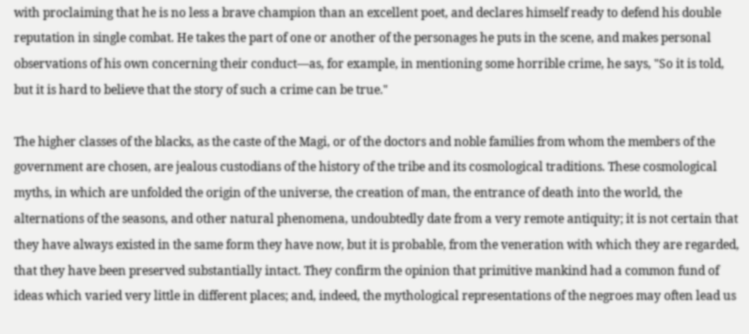with proclaiming that he is no less a brave champion than an excellent poet, and declares himself ready to defend his double reputation in single combat. He takes the part of one or another of the personages he puts in the scene, and makes personal observations of his own concerning their conduct—as, for example, in mentioning some horrible crime, he says, "So it is told, but it is hard to believe that the story of such a crime can be true."

The higher classes of the blacks, as the caste of the Magi, or of the doctors and noble families from whom the members of the government are chosen, are jealous custodians of the history of the tribe and its cosmological traditions. These cosmological myths, in which are unfolded the origin of the universe, the creation of man, the entrance of death into the world, the alternations of the seasons, and other natural phenomena, undoubtedly date from a very remote antiquity; it is not certain that they have always existed in the same form they have now, but it is probable, from the veneration with which they are regarded, that they have been preserved substantially intact. They confirm the opinion that primitive mankind had a common fund of ideas which varied very little in different places; and, indeed, the mythological representations of the negroes may often lead us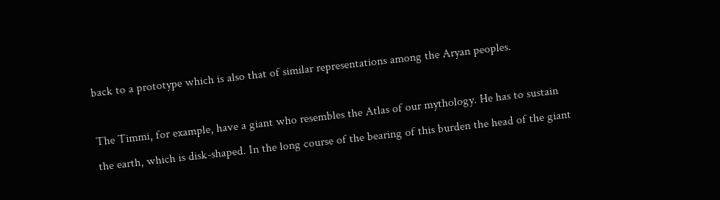back to a prototype which is also that of similar representations among the Aryan peoples.

The Timmi, for example, have a giant who resembles the Atlas of our mythology. He has to sustain the earth, which is disk-shaped. In the long course of the bearing of this burden the head of the giant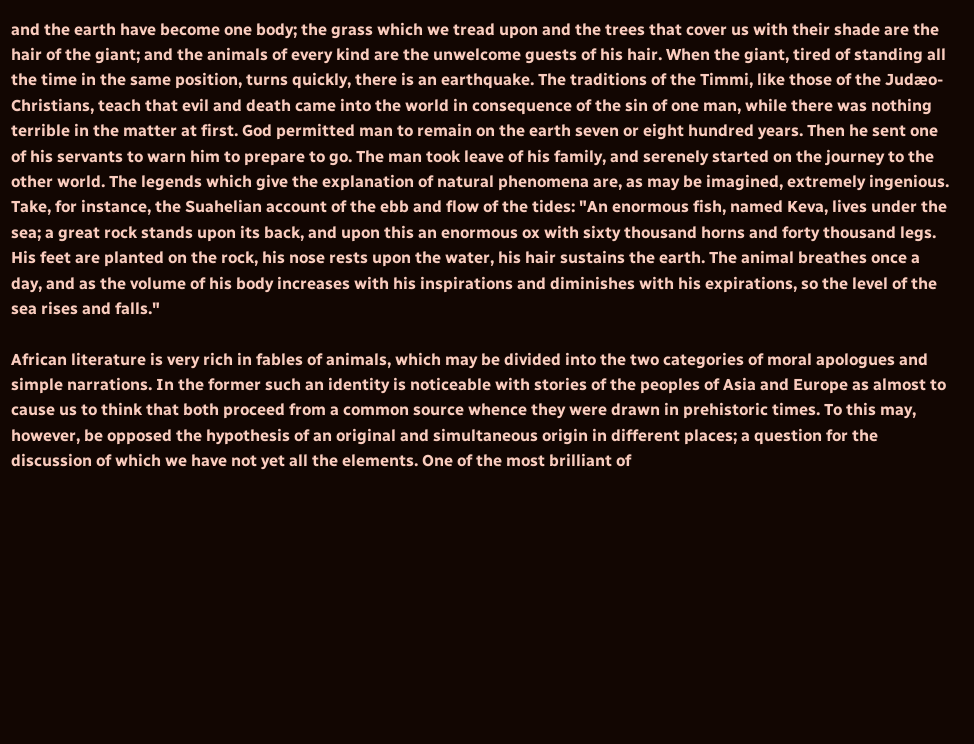and the earth have become one body; the grass which we tread upon and the trees that cover us with their shade are the hair of the giant; and the animals of every kind are the unwelcome guests of his hair. When the giant, tired of standing all the time in the same position, turns quickly, there is an earthquake. The traditions of the Timmi, like those of the Judæo-Christians, teach that evil and death came into the world in consequence of the sin of one man, while there was nothing terrible in the matter at first. God permitted man to remain on the earth seven or eight hundred years. Then he sent one of his servants to warn him to prepare to go. The man took leave of his family, and serenely started on the journey to the other world. The legends which give the explanation of natural phenomena are, as may be imagined, extremely ingenious. Take, for instance, the Suahelian account of the ebb and flow of the tides: "An enormous fish, named Keva, lives under the sea; a great rock stands upon its back, and upon this an enormous ox with sixty thousand horns and forty thousand legs. His feet are planted on the rock, his nose rests upon the water, his hair sustains the earth. The animal breathes once a day, and as the volume of his body increases with his inspirations and diminishes with his expirations, so the level of the sea rises and falls."

African literature is very rich in fables of animals, which may be divided into the two categories of moral apologues and simple narrations. In the former such an identity is noticeable with stories of the peoples of Asia and Europe as almost to cause us to think that both proceed from a common source whence they were drawn in prehistoric times. To this may, however, be opposed the hypothesis of an original and simultaneous origin in different places; a question for the discussion of which we have not yet all the elements. One of the most brilliant of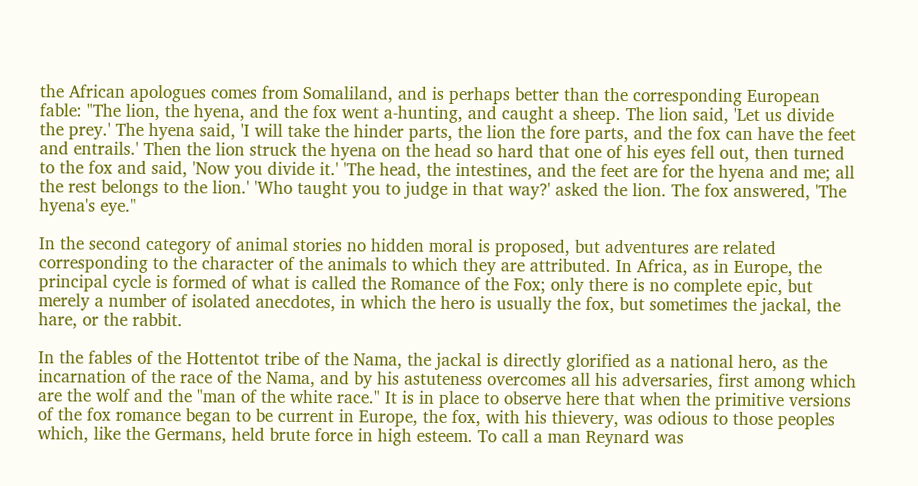the African apologues comes from Somaliland, and is perhaps better than the corresponding European fable: "The lion, the hyena, and the fox went a-hunting, and caught a sheep. The lion said, 'Let us divide the prey.' The hyena said, 'I will take the hinder parts, the lion the fore parts, and the fox can have the feet and entrails.' Then the lion struck the hyena on the head so hard that one of his eyes fell out, then turned to the fox and said, 'Now you divide it.' 'The head, the intestines, and the feet are for the hyena and me; all the rest belongs to the lion.' 'Who taught you to judge in that way?' asked the lion. The fox answered, 'The hyena's eye."

In the second category of animal stories no hidden moral is proposed, but adventures are related corresponding to the character of the animals to which they are attributed. In Africa, as in Europe, the principal cycle is formed of what is called the Romance of the Fox; only there is no complete epic, but merely a number of isolated anecdotes, in which the hero is usually the fox, but sometimes the jackal, the hare, or the rabbit.

In the fables of the Hottentot tribe of the Nama, the jackal is directly glorified as a national hero, as the incarnation of the race of the Nama, and by his astuteness overcomes all his adversaries, first among which are the wolf and the "man of the white race." It is in place to observe here that when the primitive versions of the fox romance began to be current in Europe, the fox, with his thievery, was odious to those peoples which, like the Germans, held brute force in high esteem. To call a man Reynard was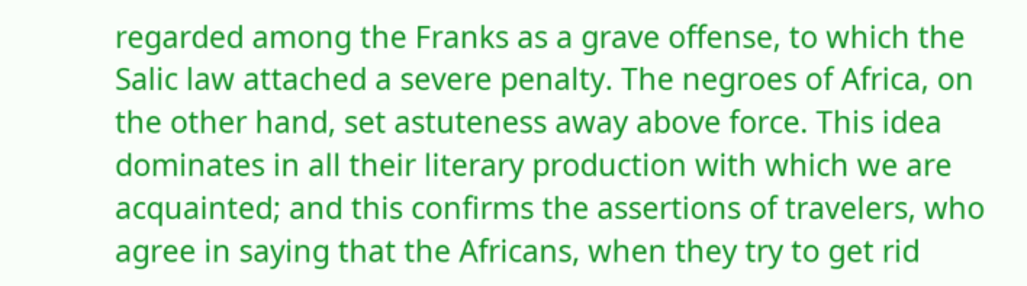regarded among the Franks as a grave offense, to which the Salic law attached a severe penalty. The negroes of Africa, on the other hand, set astuteness away above force. This idea dominates in all their literary production with which we are acquainted; and this confirms the assertions of travelers, who agree in saying that the Africans, when they try to get rid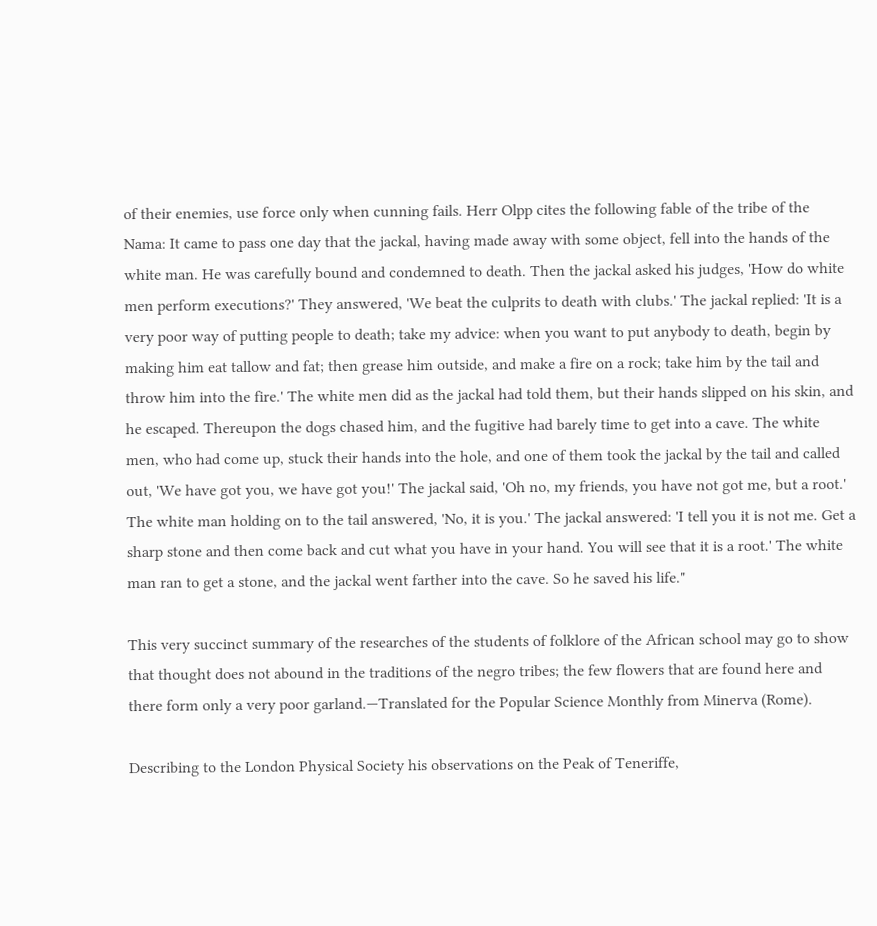of their enemies, use force only when cunning fails. Herr Olpp cites the following fable of the tribe of the Nama: It came to pass one day that the jackal, having made away with some object, fell into the hands of the white man. He was carefully bound and condemned to death. Then the jackal asked his judges, 'How do white men perform executions?' They answered, 'We beat the culprits to death with clubs.' The jackal replied: 'It is a very poor way of putting people to death; take my advice: when you want to put anybody to death, begin by making him eat tallow and fat; then grease him outside, and make a fire on a rock; take him by the tail and throw him into the fire.' The white men did as the jackal had told them, but their hands slipped on his skin, and he escaped. Thereupon the dogs chased him, and the fugitive had barely time to get into a cave. The white men, who had come up, stuck their hands into the hole, and one of them took the jackal by the tail and called out, 'We have got you, we have got you!' The jackal said, 'Oh no, my friends, you have not got me, but a root.' The white man holding on to the tail answered, 'No, it is you.' The jackal answered: 'I tell you it is not me. Get a sharp stone and then come back and cut what you have in your hand. You will see that it is a root.' The white man ran to get a stone, and the jackal went farther into the cave. So he saved his life."

This very succinct summary of the researches of the students of folklore of the African school may go to show that thought does not abound in the traditions of the negro tribes; the few flowers that are found here and there form only a very poor garland.—Translated for the Popular Science Monthly from Minerva (Rome).

Describing to the London Physical Society his observations on the Peak of Teneriffe,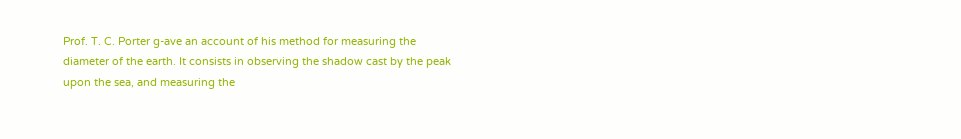Prof. T. C. Porter g-ave an account of his method for measuring the diameter of the earth. It consists in observing the shadow cast by the peak upon the sea, and measuring the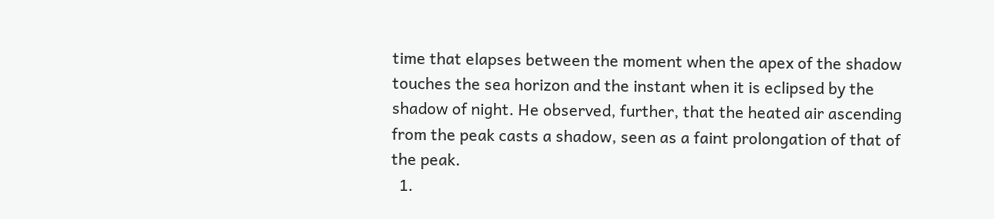time that elapses between the moment when the apex of the shadow touches the sea horizon and the instant when it is eclipsed by the shadow of night. He observed, further, that the heated air ascending from the peak casts a shadow, seen as a faint prolongation of that of the peak.
  1.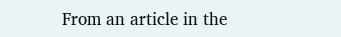From an article in the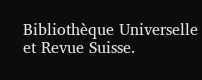Bibliothèque Universelle et Revue Suisse.